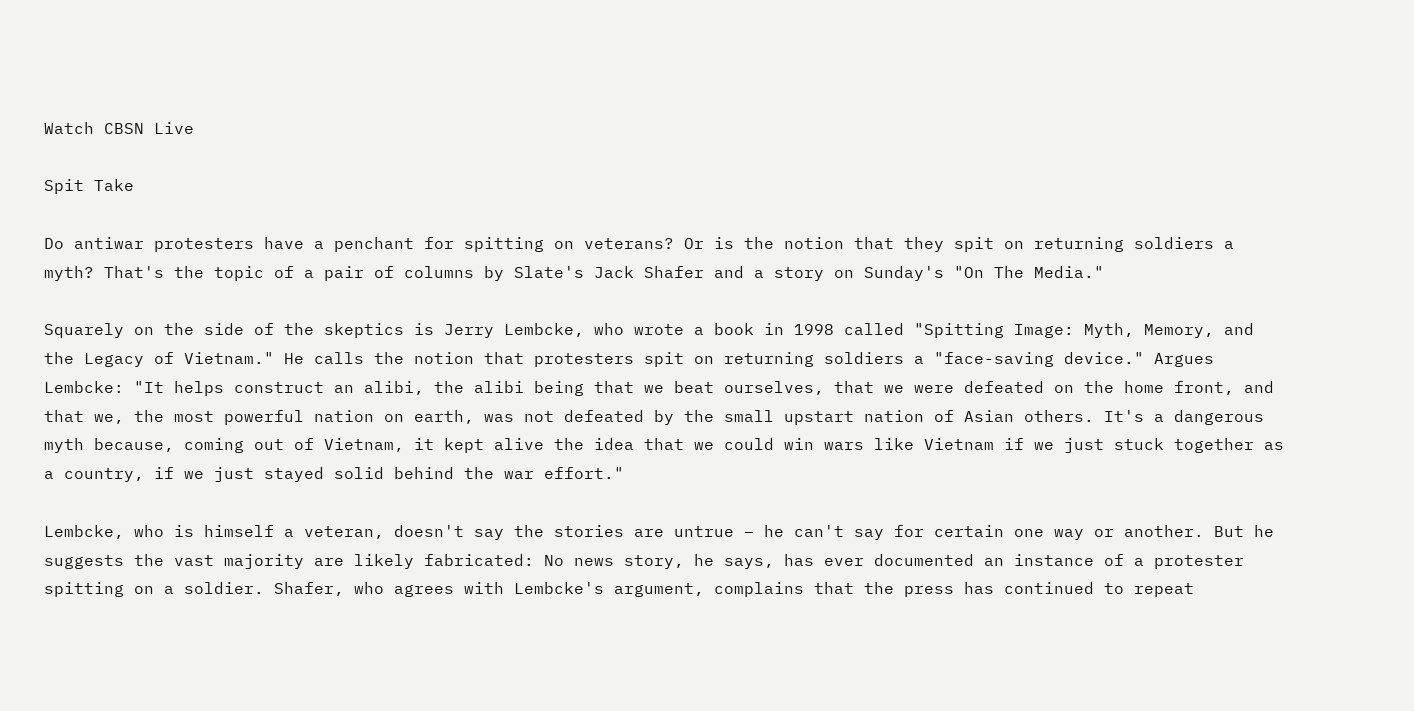Watch CBSN Live

Spit Take

Do antiwar protesters have a penchant for spitting on veterans? Or is the notion that they spit on returning soldiers a myth? That's the topic of a pair of columns by Slate's Jack Shafer and a story on Sunday's "On The Media."

Squarely on the side of the skeptics is Jerry Lembcke, who wrote a book in 1998 called "Spitting Image: Myth, Memory, and the Legacy of Vietnam." He calls the notion that protesters spit on returning soldiers a "face-saving device." Argues Lembcke: "It helps construct an alibi, the alibi being that we beat ourselves, that we were defeated on the home front, and that we, the most powerful nation on earth, was not defeated by the small upstart nation of Asian others. It's a dangerous myth because, coming out of Vietnam, it kept alive the idea that we could win wars like Vietnam if we just stuck together as a country, if we just stayed solid behind the war effort."

Lembcke, who is himself a veteran, doesn't say the stories are untrue – he can't say for certain one way or another. But he suggests the vast majority are likely fabricated: No news story, he says, has ever documented an instance of a protester spitting on a soldier. Shafer, who agrees with Lembcke's argument, complains that the press has continued to repeat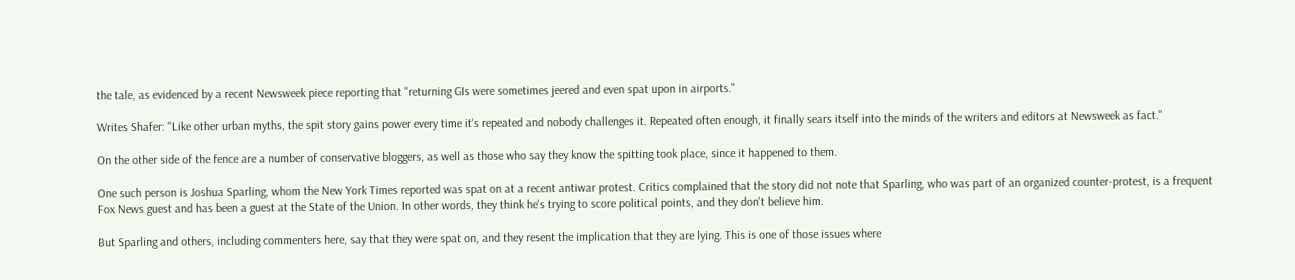the tale, as evidenced by a recent Newsweek piece reporting that "returning GIs were sometimes jeered and even spat upon in airports."

Writes Shafer: "Like other urban myths, the spit story gains power every time it's repeated and nobody challenges it. Repeated often enough, it finally sears itself into the minds of the writers and editors at Newsweek as fact."

On the other side of the fence are a number of conservative bloggers, as well as those who say they know the spitting took place, since it happened to them.

One such person is Joshua Sparling, whom the New York Times reported was spat on at a recent antiwar protest. Critics complained that the story did not note that Sparling, who was part of an organized counter-protest, is a frequent Fox News guest and has been a guest at the State of the Union. In other words, they think he's trying to score political points, and they don't believe him.

But Sparling and others, including commenters here, say that they were spat on, and they resent the implication that they are lying. This is one of those issues where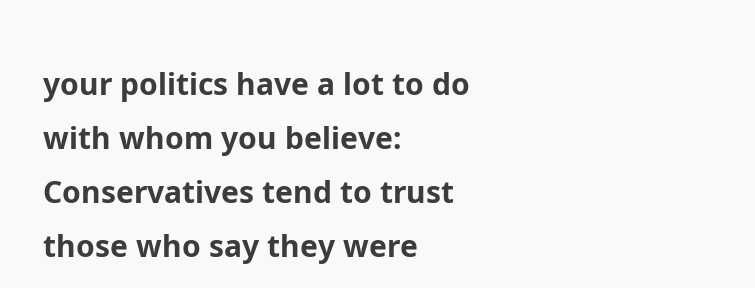your politics have a lot to do with whom you believe: Conservatives tend to trust those who say they were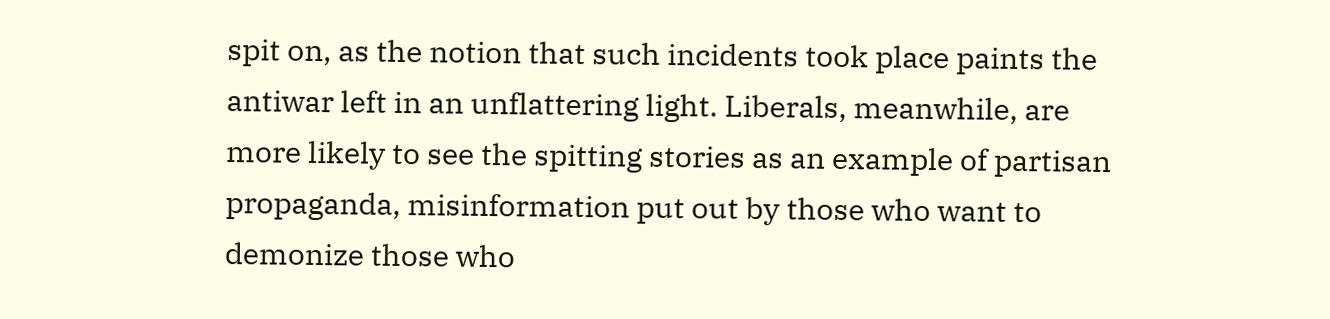spit on, as the notion that such incidents took place paints the antiwar left in an unflattering light. Liberals, meanwhile, are more likely to see the spitting stories as an example of partisan propaganda, misinformation put out by those who want to demonize those who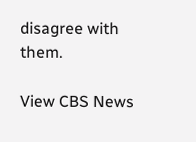disagree with them.

View CBS News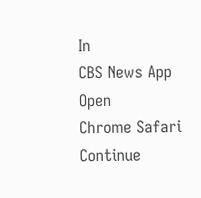In
CBS News App Open
Chrome Safari Continue